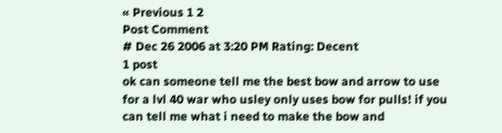« Previous 1 2
Post Comment
# Dec 26 2006 at 3:20 PM Rating: Decent
1 post
ok can someone tell me the best bow and arrow to use for a lvl 40 war who usley only uses bow for pulls! if you can tell me what i need to make the bow and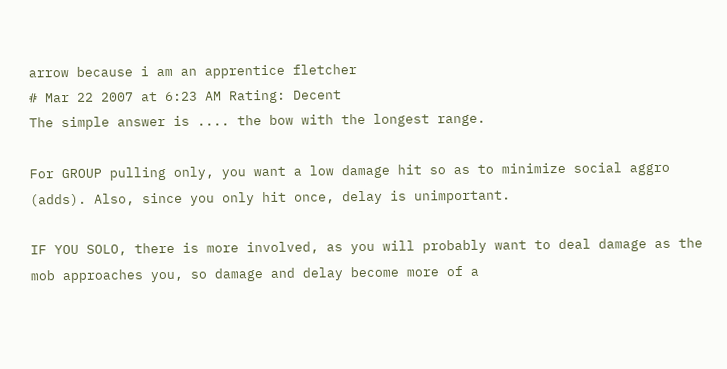arrow because i am an apprentice fletcher
# Mar 22 2007 at 6:23 AM Rating: Decent
The simple answer is .... the bow with the longest range.

For GROUP pulling only, you want a low damage hit so as to minimize social aggro (adds). Also, since you only hit once, delay is unimportant.

IF YOU SOLO, there is more involved, as you will probably want to deal damage as the mob approaches you, so damage and delay become more of a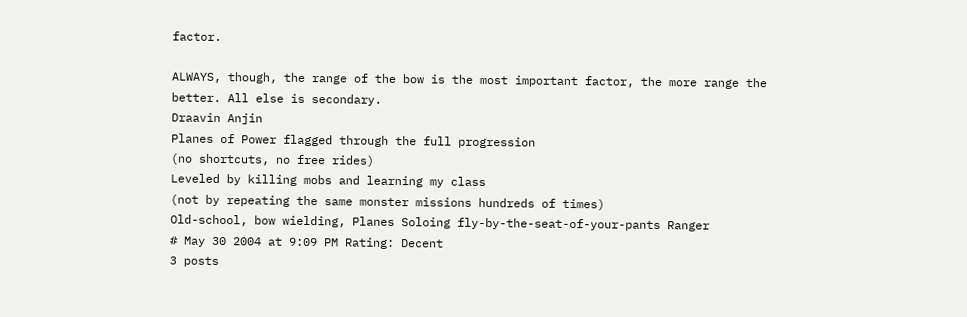factor.

ALWAYS, though, the range of the bow is the most important factor, the more range the better. All else is secondary.
Draavin Anjin
Planes of Power flagged through the full progression
(no shortcuts, no free rides)
Leveled by killing mobs and learning my class
(not by repeating the same monster missions hundreds of times)
Old-school, bow wielding, Planes Soloing fly-by-the-seat-of-your-pants Ranger
# May 30 2004 at 9:09 PM Rating: Decent
3 posts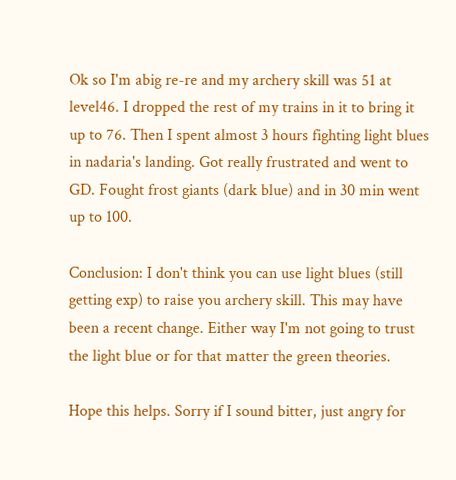Ok so I'm abig re-re and my archery skill was 51 at level46. I dropped the rest of my trains in it to bring it up to 76. Then I spent almost 3 hours fighting light blues in nadaria's landing. Got really frustrated and went to GD. Fought frost giants (dark blue) and in 30 min went up to 100.

Conclusion: I don't think you can use light blues (still getting exp) to raise you archery skill. This may have been a recent change. Either way I'm not going to trust the light blue or for that matter the green theories.

Hope this helps. Sorry if I sound bitter, just angry for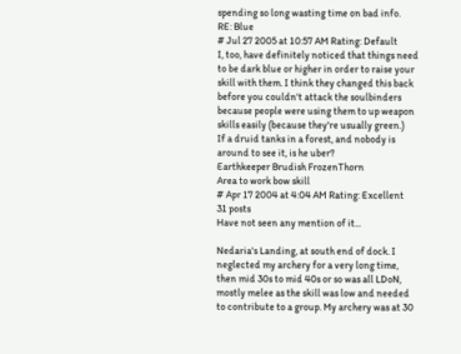spending so long wasting time on bad info.
RE: Blue
# Jul 27 2005 at 10:57 AM Rating: Default
I, too, have definitely noticed that things need to be dark blue or higher in order to raise your skill with them. I think they changed this back before you couldn't attack the soulbinders because people were using them to up weapon skills easily (because they're usually green.)
If a druid tanks in a forest, and nobody is around to see it, is he uber?
Earthkeeper Brudish FrozenThorn
Area to work bow skill
# Apr 17 2004 at 4:04 AM Rating: Excellent
31 posts
Have not seen any mention of it...

Nedaria's Landing, at south end of dock. I neglected my archery for a very long time, then mid 30s to mid 40s or so was all LDoN, mostly melee as the skill was low and needed to contribute to a group. My archery was at 30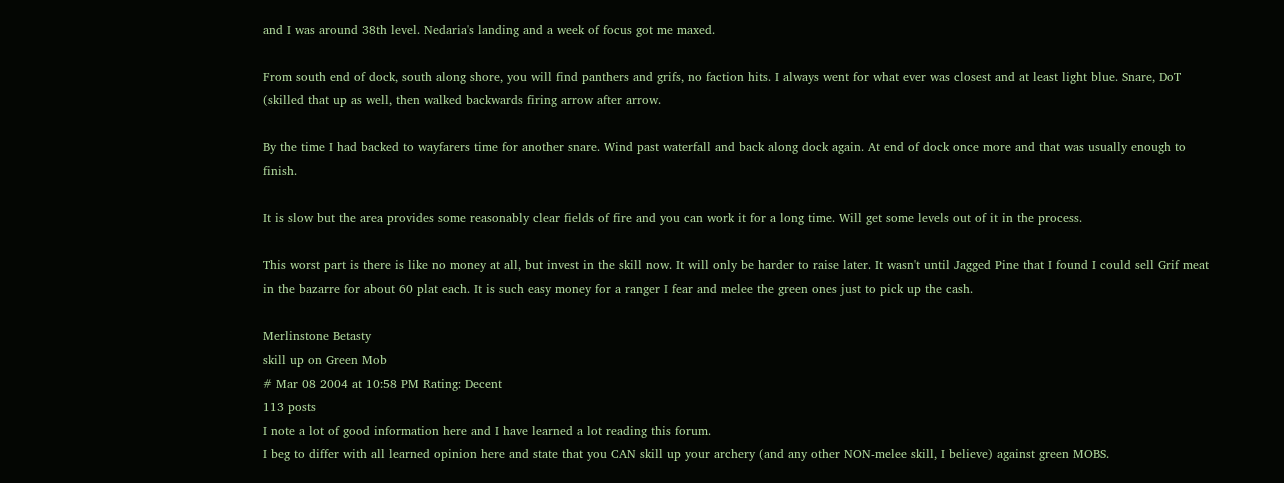and I was around 38th level. Nedaria's landing and a week of focus got me maxed.

From south end of dock, south along shore, you will find panthers and grifs, no faction hits. I always went for what ever was closest and at least light blue. Snare, DoT (skilled that up as well, then walked backwards firing arrow after arrow.

By the time I had backed to wayfarers time for another snare. Wind past waterfall and back along dock again. At end of dock once more and that was usually enough to finish.

It is slow but the area provides some reasonably clear fields of fire and you can work it for a long time. Will get some levels out of it in the process.

This worst part is there is like no money at all, but invest in the skill now. It will only be harder to raise later. It wasn't until Jagged Pine that I found I could sell Grif meat in the bazarre for about 60 plat each. It is such easy money for a ranger I fear and melee the green ones just to pick up the cash.

Merlinstone Betasty
skill up on Green Mob
# Mar 08 2004 at 10:58 PM Rating: Decent
113 posts
I note a lot of good information here and I have learned a lot reading this forum.
I beg to differ with all learned opinion here and state that you CAN skill up your archery (and any other NON-melee skill, I believe) against green MOBS.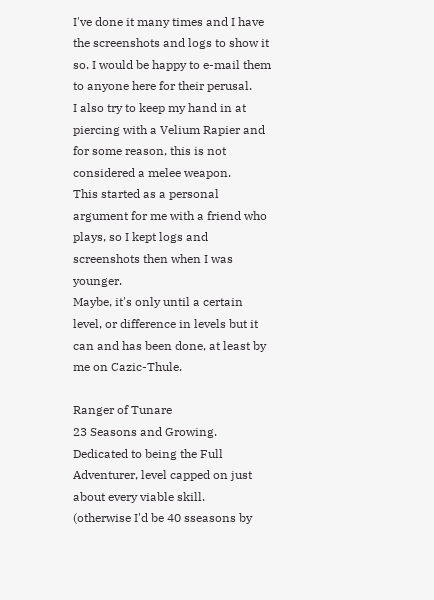I've done it many times and I have the screenshots and logs to show it so. I would be happy to e-mail them to anyone here for their perusal.
I also try to keep my hand in at piercing with a Velium Rapier and for some reason, this is not considered a melee weapon.
This started as a personal argument for me with a friend who plays, so I kept logs and screenshots then when I was younger.
Maybe, it's only until a certain level, or difference in levels but it can and has been done, at least by me on Cazic-Thule.

Ranger of Tunare
23 Seasons and Growing.
Dedicated to being the Full Adventurer, level capped on just about every viable skill.
(otherwise I'd be 40 sseasons by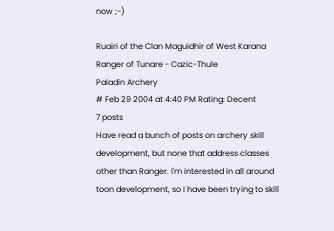now ;-)

Ruairi of the Clan Maguidhir of West Karana
Ranger of Tunare - Cazic-Thule
Paladin Archery
# Feb 29 2004 at 4:40 PM Rating: Decent
7 posts
Have read a bunch of posts on archery skill development, but none that address classes other than Ranger. I'm interested in all around toon development, so I have been trying to skill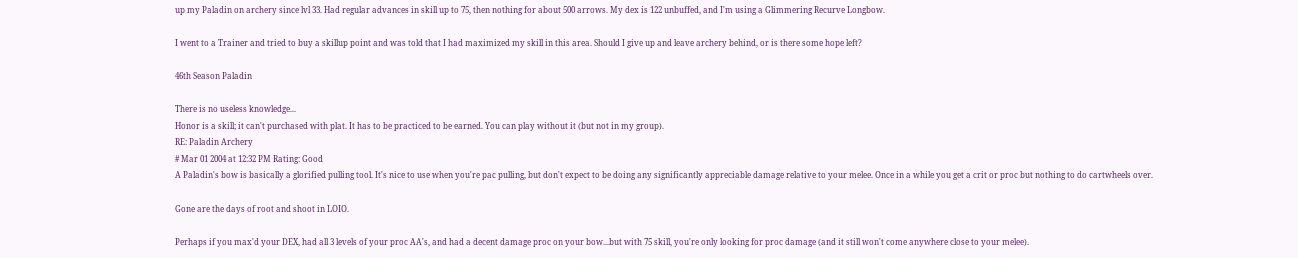up my Paladin on archery since lvl 33. Had regular advances in skill up to 75, then nothing for about 500 arrows. My dex is 122 unbuffed, and I'm using a Glimmering Recurve Longbow.

I went to a Trainer and tried to buy a skillup point and was told that I had maximized my skill in this area. Should I give up and leave archery behind, or is there some hope left?

46th Season Paladin

There is no useless knowledge...
Honor is a skill; it can't purchased with plat. It has to be practiced to be earned. You can play without it (but not in my group).
RE: Paladin Archery
# Mar 01 2004 at 12:32 PM Rating: Good
A Paladin's bow is basically a glorified pulling tool. It's nice to use when you're pac pulling, but don't expect to be doing any significantly appreciable damage relative to your melee. Once in a while you get a crit or proc but nothing to do cartwheels over.

Gone are the days of root and shoot in LOIO.

Perhaps if you max'd your DEX, had all 3 levels of your proc AA's, and had a decent damage proc on your bow...but with 75 skill, you're only looking for proc damage (and it still won't come anywhere close to your melee).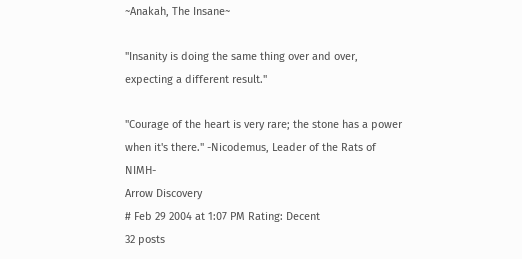~Anakah, The Insane~

"Insanity is doing the same thing over and over, expecting a different result."

"Courage of the heart is very rare; the stone has a power when it's there." -Nicodemus, Leader of the Rats of NIMH-
Arrow Discovery
# Feb 29 2004 at 1:07 PM Rating: Decent
32 posts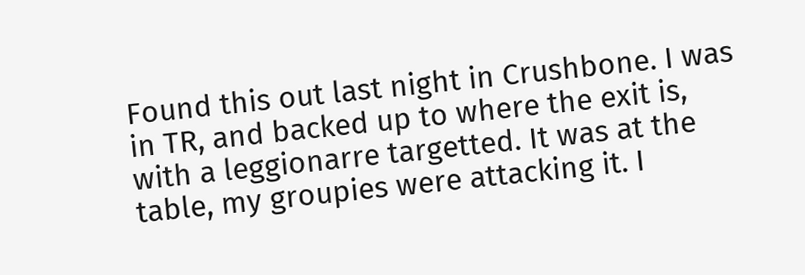Found this out last night in Crushbone. I was in TR, and backed up to where the exit is, with a leggionarre targetted. It was at the table, my groupies were attacking it. I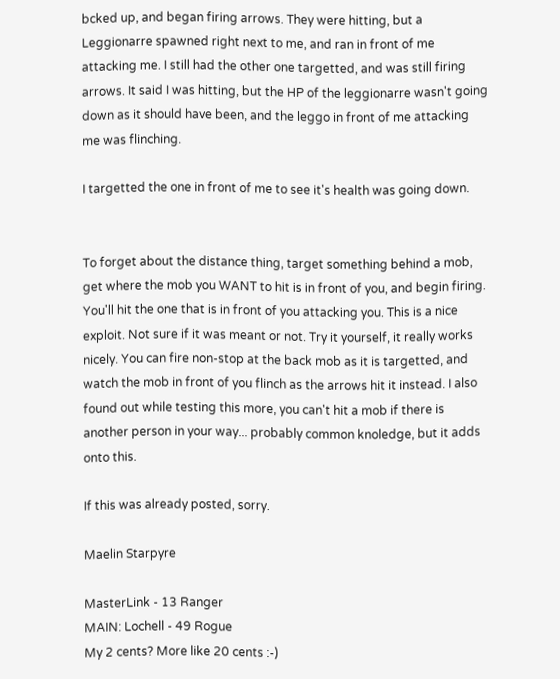bcked up, and began firing arrows. They were hitting, but a Leggionarre spawned right next to me, and ran in front of me attacking me. I still had the other one targetted, and was still firing arrows. It said I was hitting, but the HP of the leggionarre wasn't going down as it should have been, and the leggo in front of me attacking me was flinching.

I targetted the one in front of me to see it's health was going down.


To forget about the distance thing, target something behind a mob, get where the mob you WANT to hit is in front of you, and begin firing. You'll hit the one that is in front of you attacking you. This is a nice exploit. Not sure if it was meant or not. Try it yourself, it really works nicely. You can fire non-stop at the back mob as it is targetted, and watch the mob in front of you flinch as the arrows hit it instead. I also found out while testing this more, you can't hit a mob if there is another person in your way... probably common knoledge, but it adds onto this.

If this was already posted, sorry.

Maelin Starpyre

MasterLink - 13 Ranger
MAIN: Lochell - 49 Rogue
My 2 cents? More like 20 cents :-)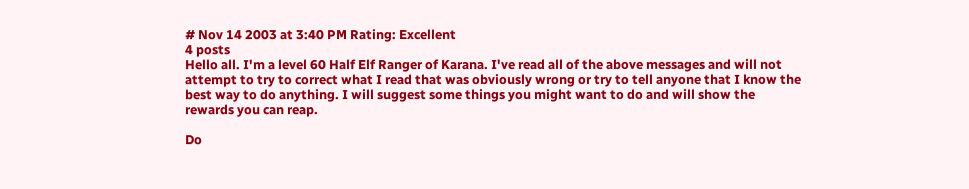# Nov 14 2003 at 3:40 PM Rating: Excellent
4 posts
Hello all. I'm a level 60 Half Elf Ranger of Karana. I've read all of the above messages and will not attempt to try to correct what I read that was obviously wrong or try to tell anyone that I know the best way to do anything. I will suggest some things you might want to do and will show the rewards you can reap.

Do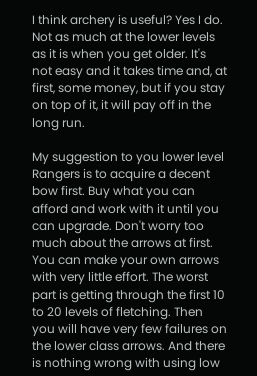I think archery is useful? Yes I do. Not as much at the lower levels as it is when you get older. It's not easy and it takes time and, at first, some money, but if you stay on top of it, it will pay off in the long run.

My suggestion to you lower level Rangers is to acquire a decent bow first. Buy what you can afford and work with it until you can upgrade. Don't worry too much about the arrows at first. You can make your own arrows with very little effort. The worst part is getting through the first 10 to 20 levels of fletching. Then you will have very few failures on the lower class arrows. And there is nothing wrong with using low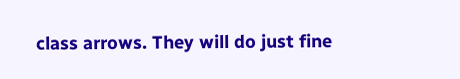class arrows. They will do just fine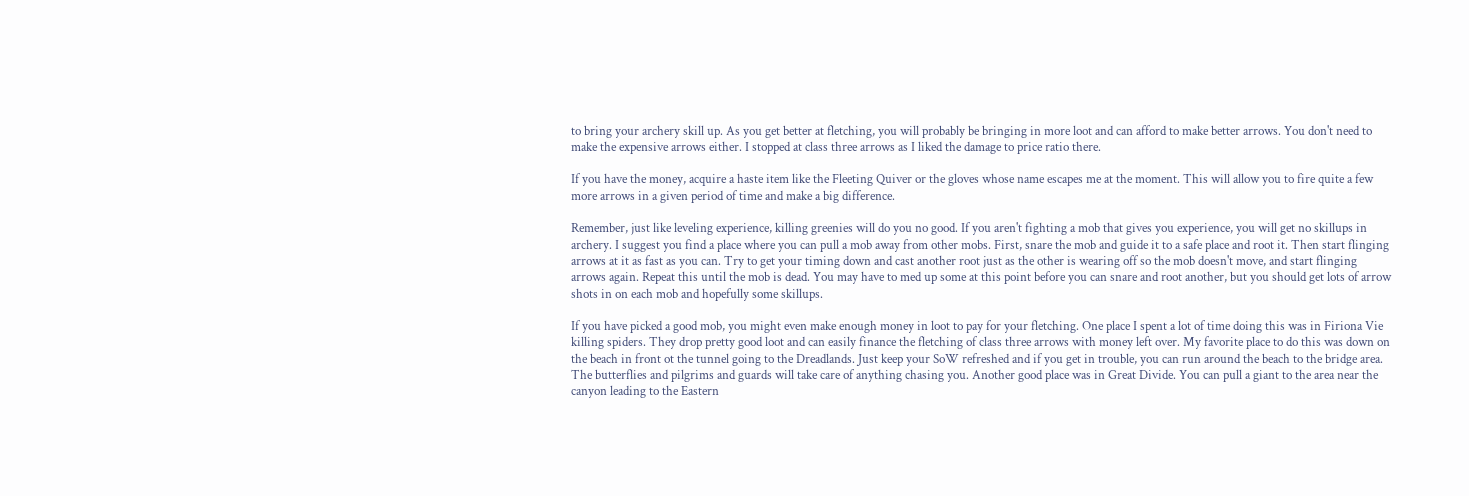to bring your archery skill up. As you get better at fletching, you will probably be bringing in more loot and can afford to make better arrows. You don't need to make the expensive arrows either. I stopped at class three arrows as I liked the damage to price ratio there.

If you have the money, acquire a haste item like the Fleeting Quiver or the gloves whose name escapes me at the moment. This will allow you to fire quite a few more arrows in a given period of time and make a big difference.

Remember, just like leveling experience, killing greenies will do you no good. If you aren't fighting a mob that gives you experience, you will get no skillups in archery. I suggest you find a place where you can pull a mob away from other mobs. First, snare the mob and guide it to a safe place and root it. Then start flinging arrows at it as fast as you can. Try to get your timing down and cast another root just as the other is wearing off so the mob doesn't move, and start flinging arrows again. Repeat this until the mob is dead. You may have to med up some at this point before you can snare and root another, but you should get lots of arrow shots in on each mob and hopefully some skillups.

If you have picked a good mob, you might even make enough money in loot to pay for your fletching. One place I spent a lot of time doing this was in Firiona Vie killing spiders. They drop pretty good loot and can easily finance the fletching of class three arrows with money left over. My favorite place to do this was down on the beach in front ot the tunnel going to the Dreadlands. Just keep your SoW refreshed and if you get in trouble, you can run around the beach to the bridge area. The butterflies and pilgrims and guards will take care of anything chasing you. Another good place was in Great Divide. You can pull a giant to the area near the canyon leading to the Eastern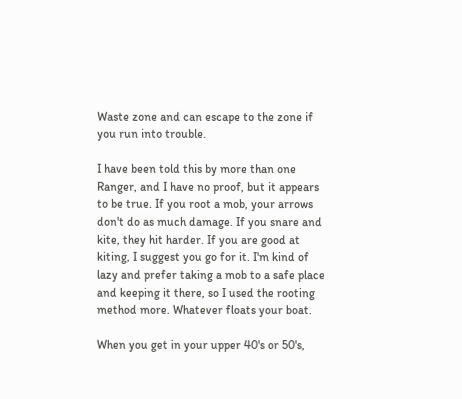Waste zone and can escape to the zone if you run into trouble.

I have been told this by more than one Ranger, and I have no proof, but it appears to be true. If you root a mob, your arrows don't do as much damage. If you snare and kite, they hit harder. If you are good at kiting, I suggest you go for it. I'm kind of lazy and prefer taking a mob to a safe place and keeping it there, so I used the rooting method more. Whatever floats your boat.

When you get in your upper 40's or 50's,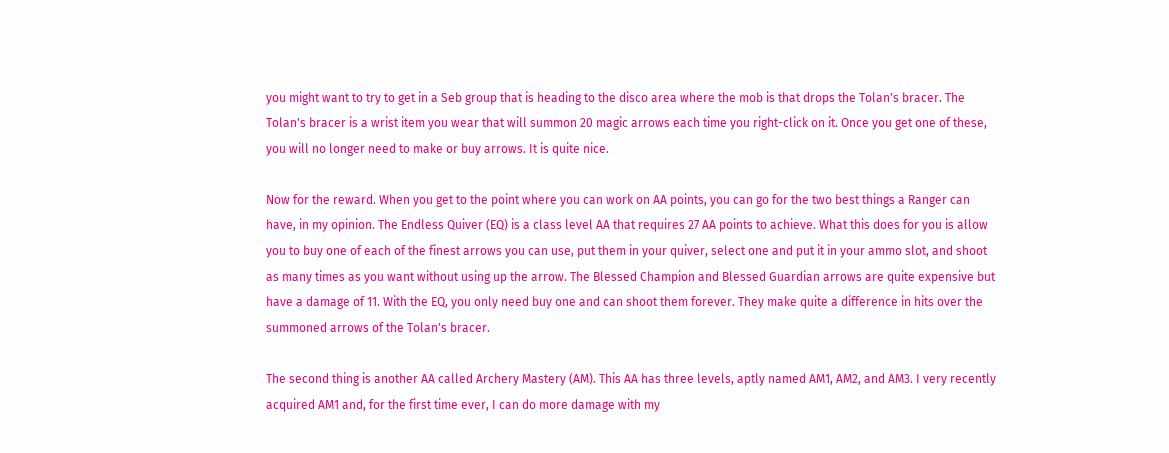you might want to try to get in a Seb group that is heading to the disco area where the mob is that drops the Tolan's bracer. The Tolan's bracer is a wrist item you wear that will summon 20 magic arrows each time you right-click on it. Once you get one of these, you will no longer need to make or buy arrows. It is quite nice.

Now for the reward. When you get to the point where you can work on AA points, you can go for the two best things a Ranger can have, in my opinion. The Endless Quiver (EQ) is a class level AA that requires 27 AA points to achieve. What this does for you is allow you to buy one of each of the finest arrows you can use, put them in your quiver, select one and put it in your ammo slot, and shoot as many times as you want without using up the arrow. The Blessed Champion and Blessed Guardian arrows are quite expensive but have a damage of 11. With the EQ, you only need buy one and can shoot them forever. They make quite a difference in hits over the summoned arrows of the Tolan's bracer.

The second thing is another AA called Archery Mastery (AM). This AA has three levels, aptly named AM1, AM2, and AM3. I very recently acquired AM1 and, for the first time ever, I can do more damage with my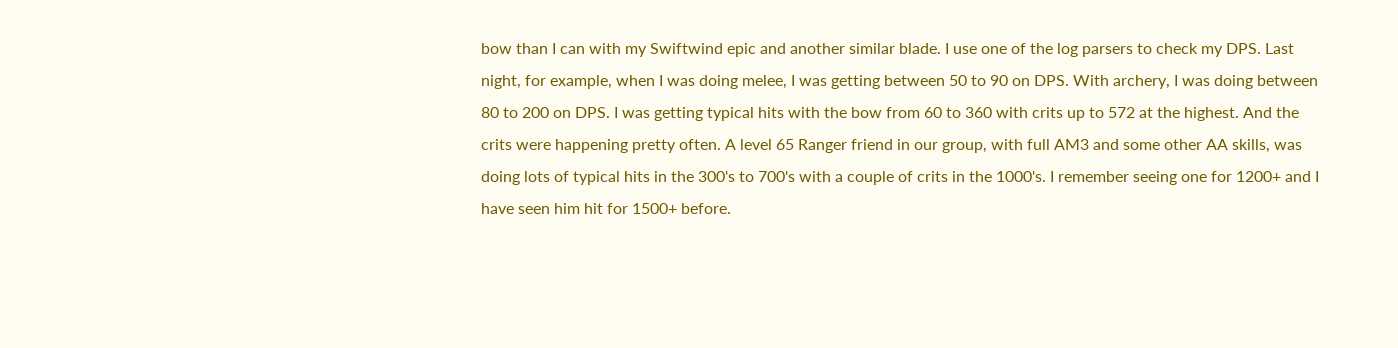bow than I can with my Swiftwind epic and another similar blade. I use one of the log parsers to check my DPS. Last night, for example, when I was doing melee, I was getting between 50 to 90 on DPS. With archery, I was doing between 80 to 200 on DPS. I was getting typical hits with the bow from 60 to 360 with crits up to 572 at the highest. And the crits were happening pretty often. A level 65 Ranger friend in our group, with full AM3 and some other AA skills, was doing lots of typical hits in the 300's to 700's with a couple of crits in the 1000's. I remember seeing one for 1200+ and I have seen him hit for 1500+ before.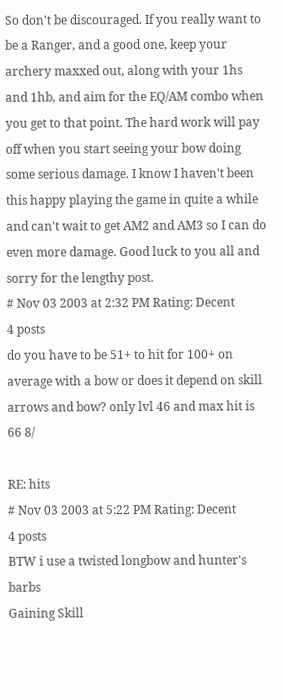So don't be discouraged. If you really want to be a Ranger, and a good one, keep your archery maxxed out, along with your 1hs and 1hb, and aim for the EQ/AM combo when you get to that point. The hard work will pay off when you start seeing your bow doing some serious damage. I know I haven't been this happy playing the game in quite a while and can't wait to get AM2 and AM3 so I can do even more damage. Good luck to you all and sorry for the lengthy post.
# Nov 03 2003 at 2:32 PM Rating: Decent
4 posts
do you have to be 51+ to hit for 100+ on average with a bow or does it depend on skill arrows and bow? only lvl 46 and max hit is 66 8/

RE: hits
# Nov 03 2003 at 5:22 PM Rating: Decent
4 posts
BTW i use a twisted longbow and hunter's barbs
Gaining Skill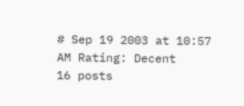# Sep 19 2003 at 10:57 AM Rating: Decent
16 posts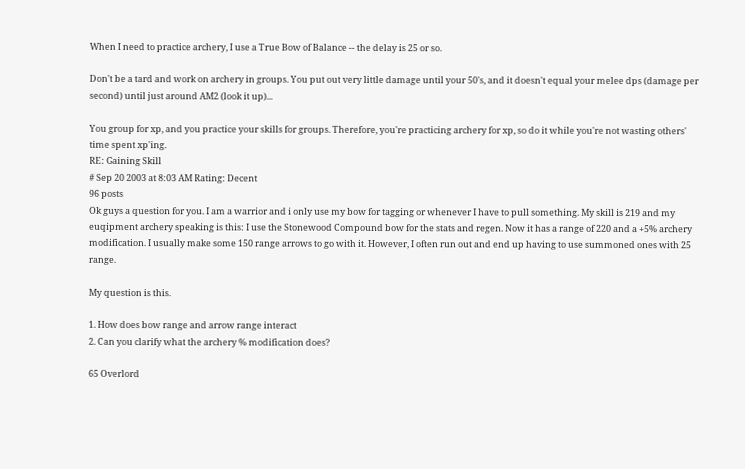When I need to practice archery, I use a True Bow of Balance -- the delay is 25 or so.

Don't be a tard and work on archery in groups. You put out very little damage until your 50's, and it doesn't equal your melee dps (damage per second) until just around AM2 (look it up)...

You group for xp, and you practice your skills for groups. Therefore, you're practicing archery for xp, so do it while you're not wasting others' time spent xp'ing.
RE: Gaining Skill
# Sep 20 2003 at 8:03 AM Rating: Decent
96 posts
Ok guys a question for you. I am a warrior and i only use my bow for tagging or whenever I have to pull something. My skill is 219 and my euqipment archery speaking is this: I use the Stonewood Compound bow for the stats and regen. Now it has a range of 220 and a +5% archery modification. I usually make some 150 range arrows to go with it. However, I often run out and end up having to use summoned ones with 25 range.

My question is this.

1. How does bow range and arrow range interact
2. Can you clarify what the archery % modification does?

65 Overlord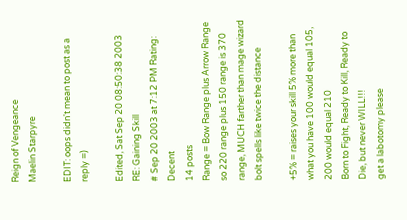Reign of Vengeance
Maelin Starpyre

EDIT: oops didn't mean to post as a reply =)

Edited, Sat Sep 20 08:50:38 2003
RE: Gaining Skill
# Sep 20 2003 at 7:12 PM Rating: Decent
14 posts
Range = Bow Range plus Arrow Range so 220 range plus 150 range is 370 range, MUCH farther than mage wizard bolt spells like twice the distance

+5% = raises your skill 5% more than what you have 100 would equal 105, 200 would equal 210
Born to Fight, Ready to Kill, Ready to Die, but never WILL!!!
get a labotomy please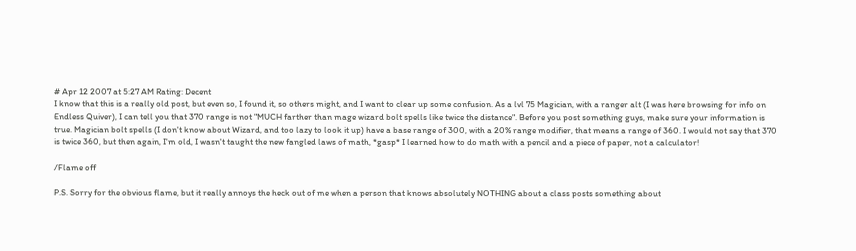# Apr 12 2007 at 5:27 AM Rating: Decent
I know that this is a really old post, but even so, I found it, so others might, and I want to clear up some confusion. As a lvl 75 Magician, with a ranger alt (I was here browsing for info on Endless Quiver), I can tell you that 370 range is not "MUCH farther than mage wizard bolt spells like twice the distance". Before you post something guys, make sure your information is true. Magician bolt spells (I don't know about Wizard, and too lazy to look it up) have a base range of 300, with a 20% range modifier, that means a range of 360. I would not say that 370 is twice 360, but then again, I'm old, I wasn't taught the new fangled laws of math, *gasp* I learned how to do math with a pencil and a piece of paper, not a calculator!

/Flame off

P.S. Sorry for the obvious flame, but it really annoys the heck out of me when a person that knows absolutely NOTHING about a class posts something about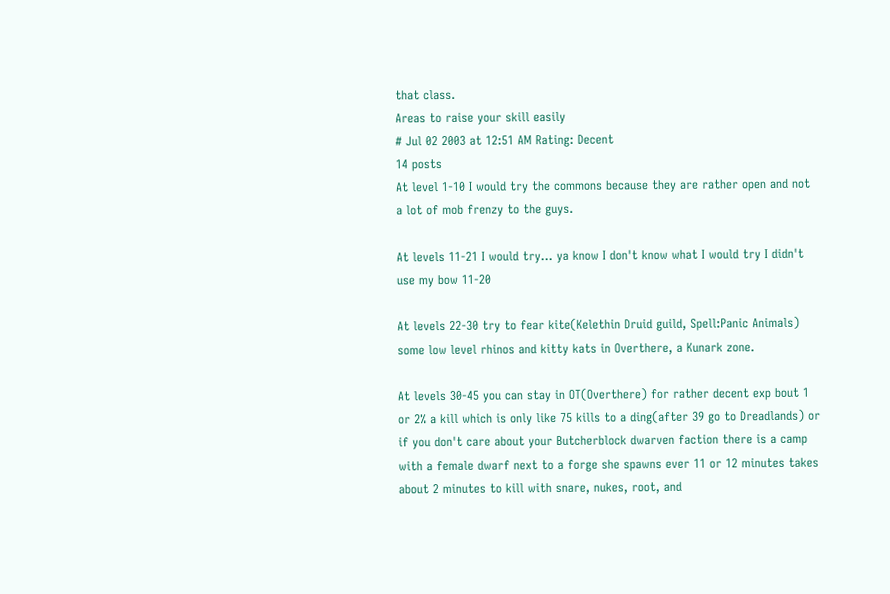that class.
Areas to raise your skill easily
# Jul 02 2003 at 12:51 AM Rating: Decent
14 posts
At level 1-10 I would try the commons because they are rather open and not a lot of mob frenzy to the guys.

At levels 11-21 I would try... ya know I don't know what I would try I didn't use my bow 11-20

At levels 22-30 try to fear kite(Kelethin Druid guild, Spell:Panic Animals) some low level rhinos and kitty kats in Overthere, a Kunark zone.

At levels 30-45 you can stay in OT(Overthere) for rather decent exp bout 1 or 2% a kill which is only like 75 kills to a ding(after 39 go to Dreadlands) or if you don't care about your Butcherblock dwarven faction there is a camp with a female dwarf next to a forge she spawns ever 11 or 12 minutes takes about 2 minutes to kill with snare, nukes, root, and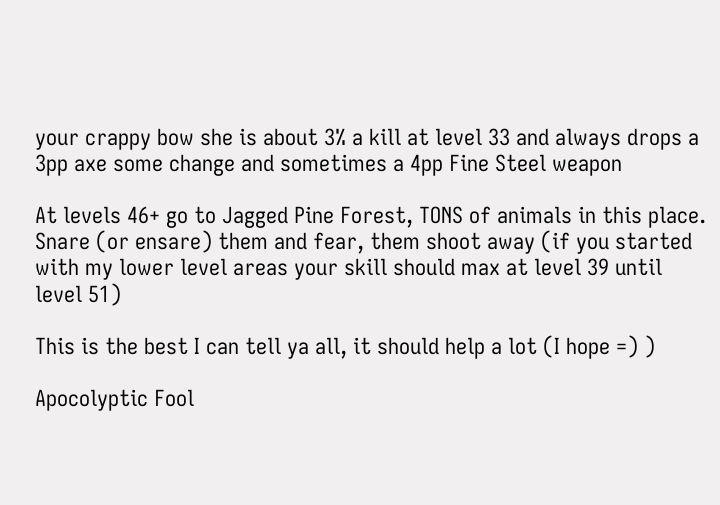your crappy bow she is about 3% a kill at level 33 and always drops a 3pp axe some change and sometimes a 4pp Fine Steel weapon

At levels 46+ go to Jagged Pine Forest, TONS of animals in this place. Snare (or ensare) them and fear, them shoot away (if you started with my lower level areas your skill should max at level 39 until level 51)

This is the best I can tell ya all, it should help a lot (I hope =) )

Apocolyptic Fool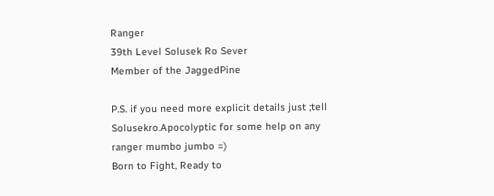Ranger
39th Level Solusek Ro Sever
Member of the JaggedPine

P.S. if you need more explicit details just ;tell Solusekro.Apocolyptic for some help on any ranger mumbo jumbo =)
Born to Fight, Ready to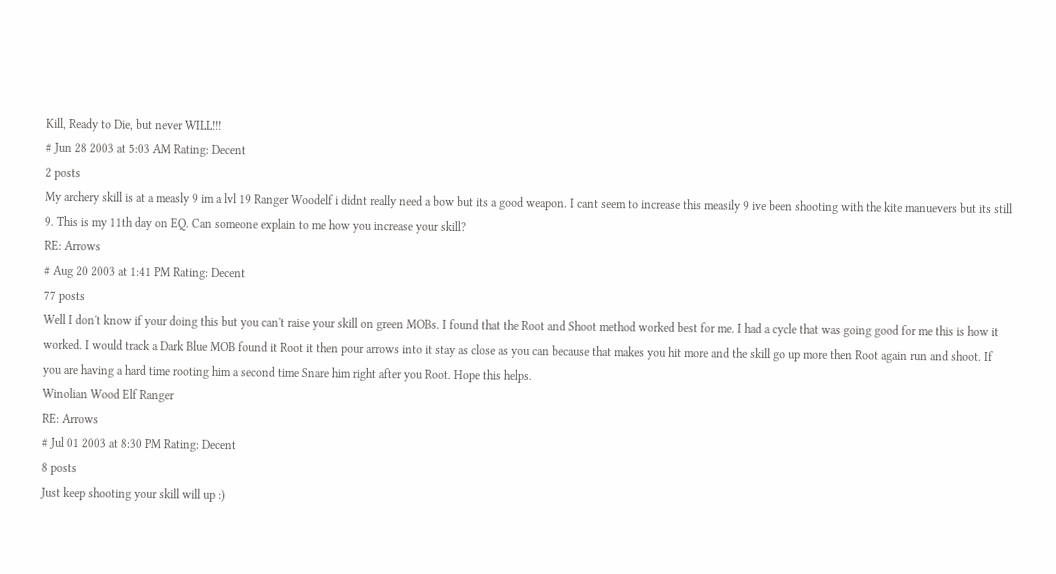Kill, Ready to Die, but never WILL!!!
# Jun 28 2003 at 5:03 AM Rating: Decent
2 posts
My archery skill is at a measly 9 im a lvl 19 Ranger Woodelf i didnt really need a bow but its a good weapon. I cant seem to increase this measily 9 ive been shooting with the kite manuevers but its still 9. This is my 11th day on EQ. Can someone explain to me how you increase your skill?
RE: Arrows
# Aug 20 2003 at 1:41 PM Rating: Decent
77 posts
Well I don't know if your doing this but you can't raise your skill on green MOBs. I found that the Root and Shoot method worked best for me. I had a cycle that was going good for me this is how it worked. I would track a Dark Blue MOB found it Root it then pour arrows into it stay as close as you can because that makes you hit more and the skill go up more then Root again run and shoot. If you are having a hard time rooting him a second time Snare him right after you Root. Hope this helps.
Winolian Wood Elf Ranger
RE: Arrows
# Jul 01 2003 at 8:30 PM Rating: Decent
8 posts
Just keep shooting your skill will up :)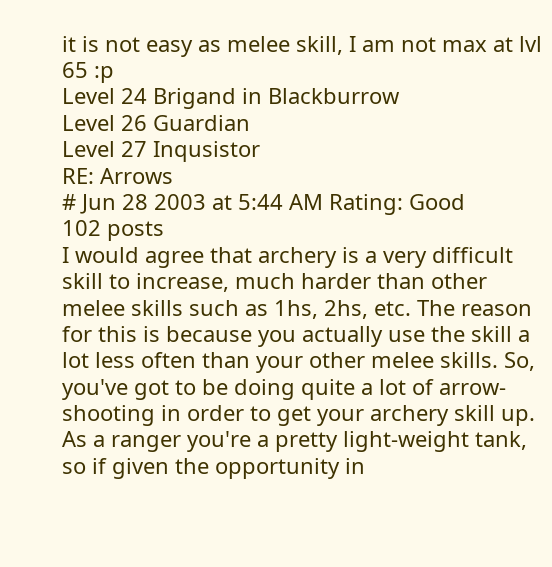it is not easy as melee skill, I am not max at lvl 65 :p
Level 24 Brigand in Blackburrow
Level 26 Guardian
Level 27 Inqusistor
RE: Arrows
# Jun 28 2003 at 5:44 AM Rating: Good
102 posts
I would agree that archery is a very difficult skill to increase, much harder than other melee skills such as 1hs, 2hs, etc. The reason for this is because you actually use the skill a lot less often than your other melee skills. So, you've got to be doing quite a lot of arrow-shooting in order to get your archery skill up. As a ranger you're a pretty light-weight tank, so if given the opportunity in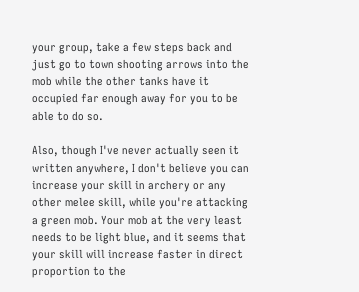your group, take a few steps back and just go to town shooting arrows into the mob while the other tanks have it occupied far enough away for you to be able to do so.

Also, though I've never actually seen it written anywhere, I don't believe you can increase your skill in archery or any other melee skill, while you're attacking a green mob. Your mob at the very least needs to be light blue, and it seems that your skill will increase faster in direct proportion to the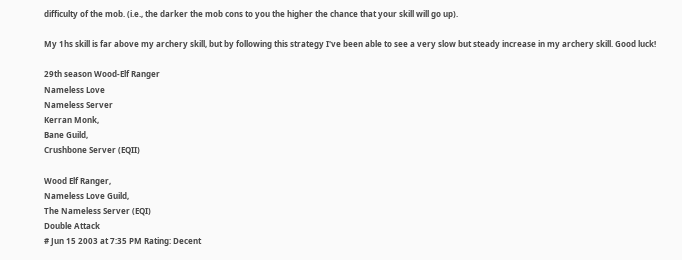difficulty of the mob. (i.e., the darker the mob cons to you the higher the chance that your skill will go up).

My 1hs skill is far above my archery skill, but by following this strategy I've been able to see a very slow but steady increase in my archery skill. Good luck!

29th season Wood-Elf Ranger
Nameless Love
Nameless Server
Kerran Monk,
Bane Guild,
Crushbone Server (EQII)

Wood Elf Ranger,
Nameless Love Guild,
The Nameless Server (EQI)
Double Attack
# Jun 15 2003 at 7:35 PM Rating: Decent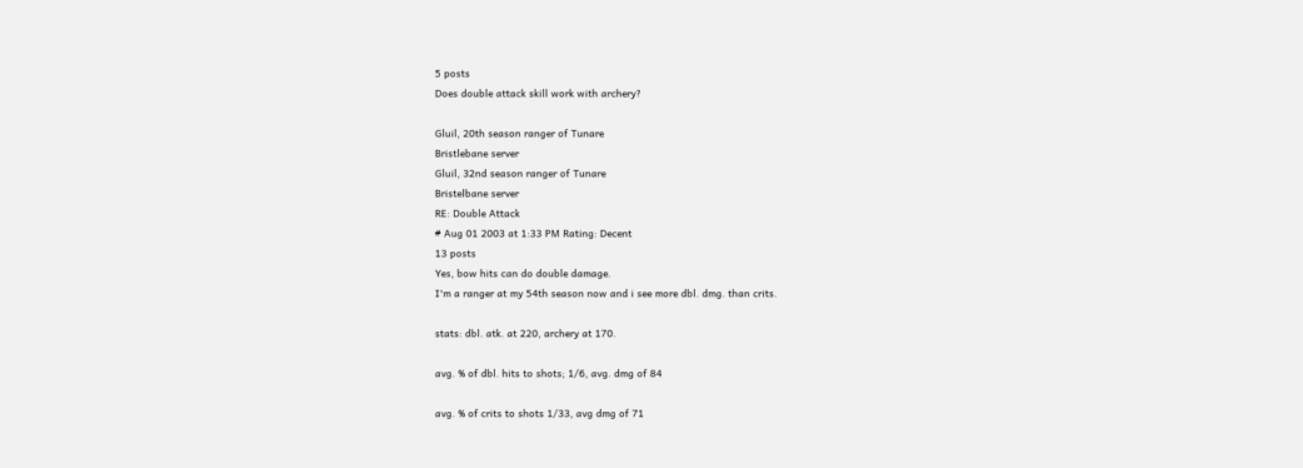5 posts
Does double attack skill work with archery?

Gluil, 20th season ranger of Tunare
Bristlebane server
Gluil, 32nd season ranger of Tunare
Bristelbane server
RE: Double Attack
# Aug 01 2003 at 1:33 PM Rating: Decent
13 posts
Yes, bow hits can do double damage.
I'm a ranger at my 54th season now and i see more dbl. dmg. than crits.

stats: dbl. atk. at 220, archery at 170.

avg. % of dbl. hits to shots; 1/6, avg. dmg of 84

avg. % of crits to shots 1/33, avg dmg of 71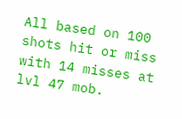All based on 100 shots hit or miss with 14 misses at lvl 47 mob.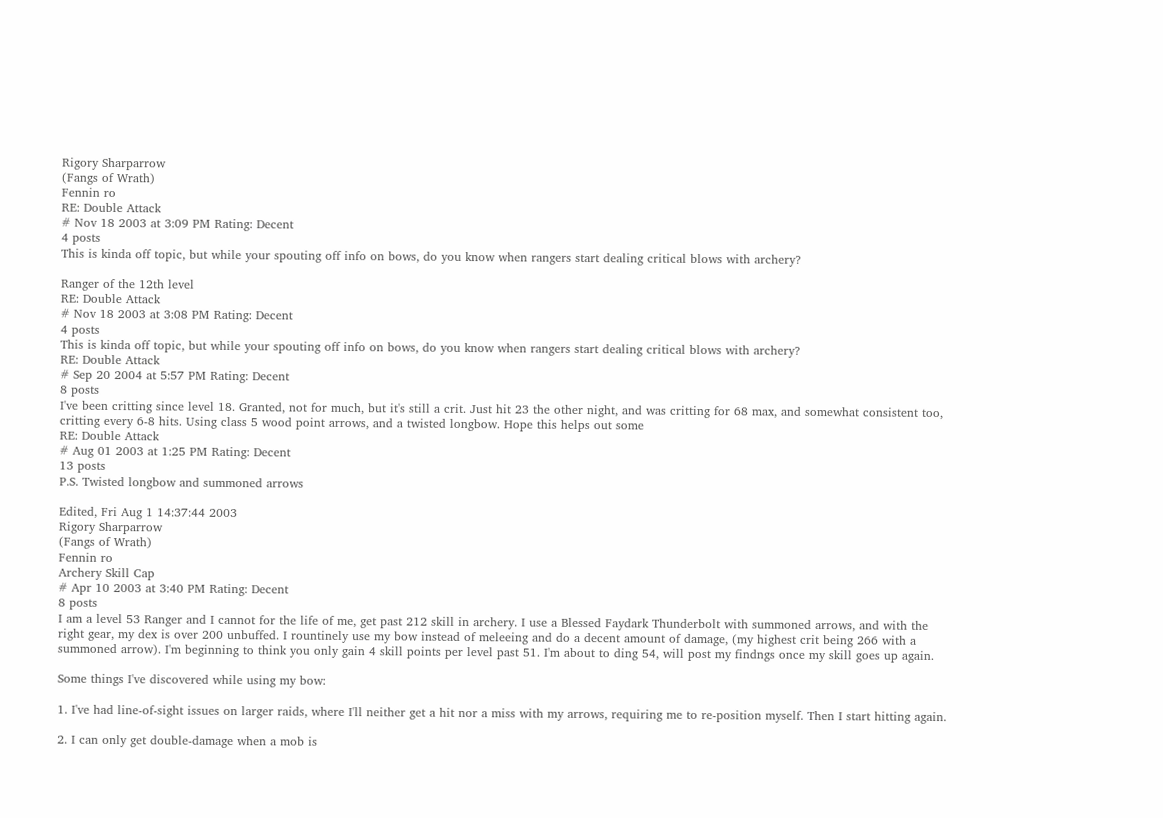Rigory Sharparrow
(Fangs of Wrath)
Fennin ro
RE: Double Attack
# Nov 18 2003 at 3:09 PM Rating: Decent
4 posts
This is kinda off topic, but while your spouting off info on bows, do you know when rangers start dealing critical blows with archery?

Ranger of the 12th level
RE: Double Attack
# Nov 18 2003 at 3:08 PM Rating: Decent
4 posts
This is kinda off topic, but while your spouting off info on bows, do you know when rangers start dealing critical blows with archery?
RE: Double Attack
# Sep 20 2004 at 5:57 PM Rating: Decent
8 posts
I've been critting since level 18. Granted, not for much, but it's still a crit. Just hit 23 the other night, and was critting for 68 max, and somewhat consistent too, critting every 6-8 hits. Using class 5 wood point arrows, and a twisted longbow. Hope this helps out some
RE: Double Attack
# Aug 01 2003 at 1:25 PM Rating: Decent
13 posts
P.S. Twisted longbow and summoned arrows

Edited, Fri Aug 1 14:37:44 2003
Rigory Sharparrow
(Fangs of Wrath)
Fennin ro
Archery Skill Cap
# Apr 10 2003 at 3:40 PM Rating: Decent
8 posts
I am a level 53 Ranger and I cannot for the life of me, get past 212 skill in archery. I use a Blessed Faydark Thunderbolt with summoned arrows, and with the right gear, my dex is over 200 unbuffed. I rountinely use my bow instead of meleeing and do a decent amount of damage, (my highest crit being 266 with a summoned arrow). I'm beginning to think you only gain 4 skill points per level past 51. I'm about to ding 54, will post my findngs once my skill goes up again.

Some things I've discovered while using my bow:

1. I've had line-of-sight issues on larger raids, where I'll neither get a hit nor a miss with my arrows, requiring me to re-position myself. Then I start hitting again.

2. I can only get double-damage when a mob is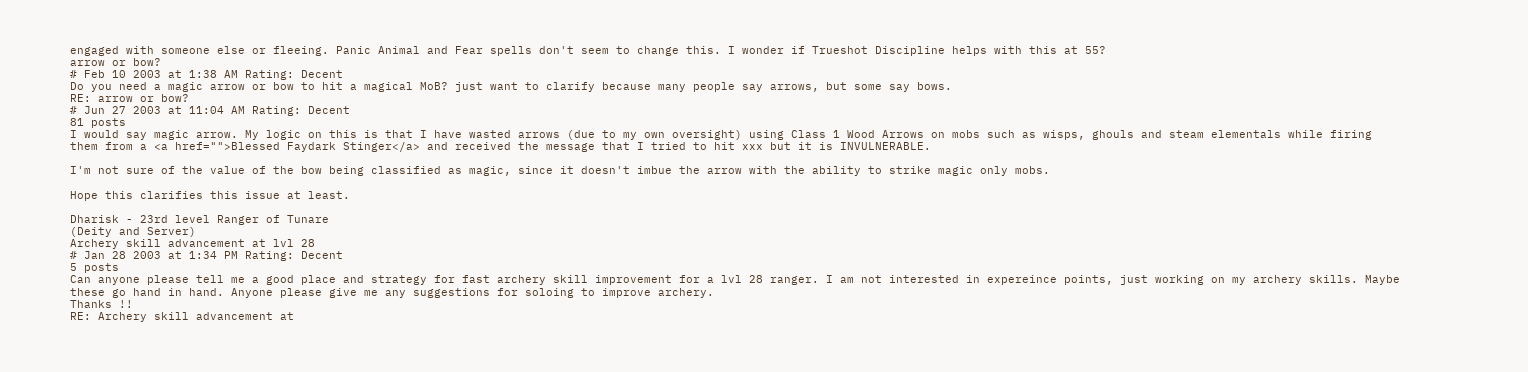engaged with someone else or fleeing. Panic Animal and Fear spells don't seem to change this. I wonder if Trueshot Discipline helps with this at 55?
arrow or bow?
# Feb 10 2003 at 1:38 AM Rating: Decent
Do you need a magic arrow or bow to hit a magical MoB? just want to clarify because many people say arrows, but some say bows.
RE: arrow or bow?
# Jun 27 2003 at 11:04 AM Rating: Decent
81 posts
I would say magic arrow. My logic on this is that I have wasted arrows (due to my own oversight) using Class 1 Wood Arrows on mobs such as wisps, ghouls and steam elementals while firing them from a <a href="">Blessed Faydark Stinger</a> and received the message that I tried to hit xxx but it is INVULNERABLE.

I'm not sure of the value of the bow being classified as magic, since it doesn't imbue the arrow with the ability to strike magic only mobs.

Hope this clarifies this issue at least.

Dharisk - 23rd level Ranger of Tunare
(Deity and Server)
Archery skill advancement at lvl 28
# Jan 28 2003 at 1:34 PM Rating: Decent
5 posts
Can anyone please tell me a good place and strategy for fast archery skill improvement for a lvl 28 ranger. I am not interested in expereince points, just working on my archery skills. Maybe these go hand in hand. Anyone please give me any suggestions for soloing to improve archery.
Thanks !!
RE: Archery skill advancement at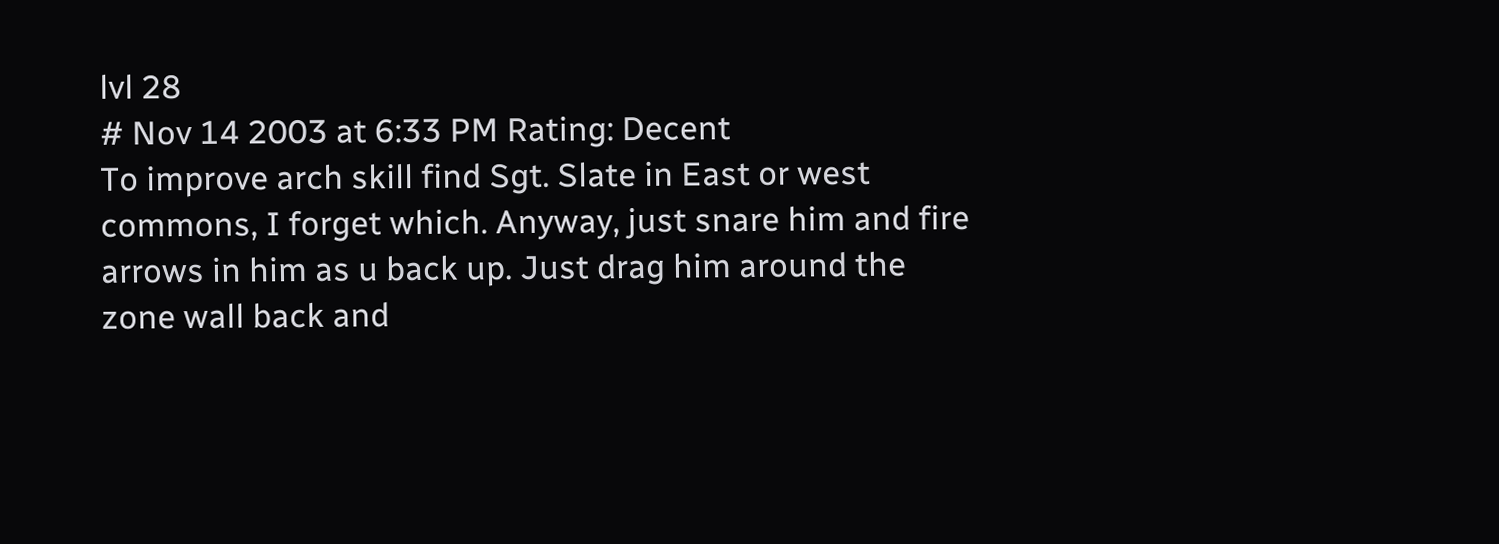lvl 28
# Nov 14 2003 at 6:33 PM Rating: Decent
To improve arch skill find Sgt. Slate in East or west commons, I forget which. Anyway, just snare him and fire arrows in him as u back up. Just drag him around the zone wall back and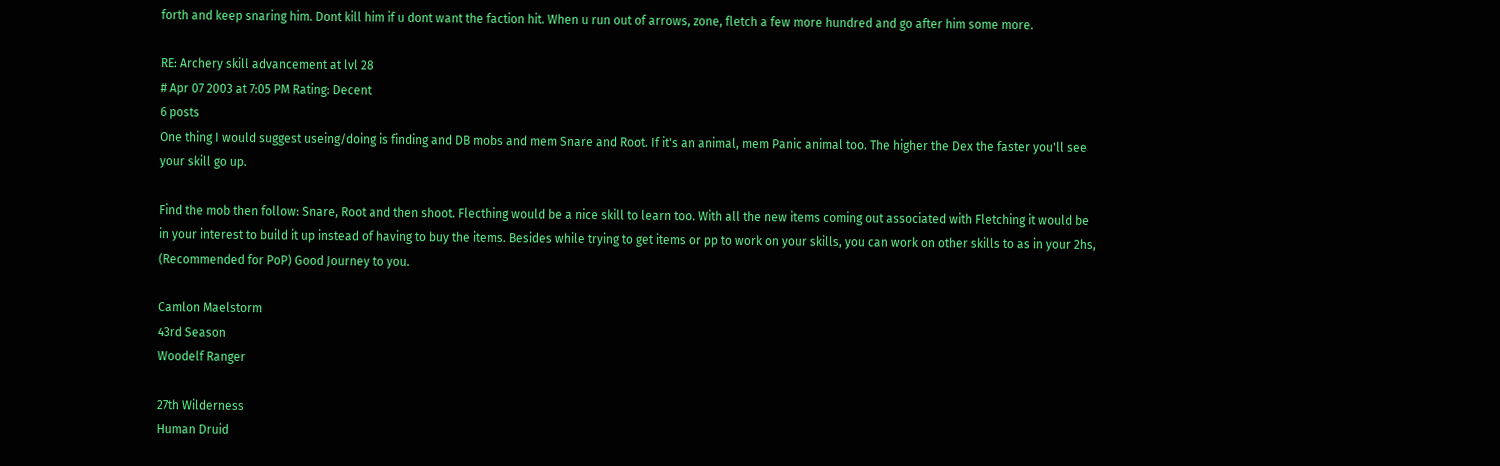forth and keep snaring him. Dont kill him if u dont want the faction hit. When u run out of arrows, zone, fletch a few more hundred and go after him some more.

RE: Archery skill advancement at lvl 28
# Apr 07 2003 at 7:05 PM Rating: Decent
6 posts
One thing I would suggest useing/doing is finding and DB mobs and mem Snare and Root. If it's an animal, mem Panic animal too. The higher the Dex the faster you'll see your skill go up.

Find the mob then follow: Snare, Root and then shoot. Flecthing would be a nice skill to learn too. With all the new items coming out associated with Fletching it would be in your interest to build it up instead of having to buy the items. Besides while trying to get items or pp to work on your skills, you can work on other skills to as in your 2hs, (Recommended for PoP) Good Journey to you.

Camlon Maelstorm
43rd Season
Woodelf Ranger

27th Wilderness
Human Druid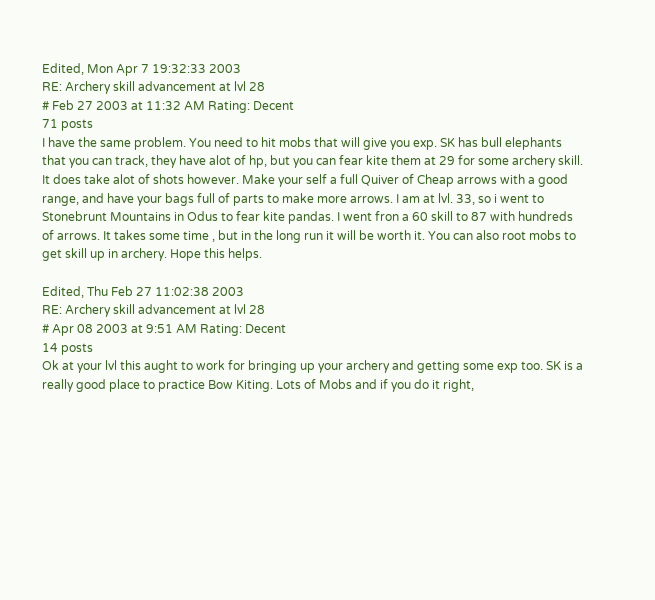Edited, Mon Apr 7 19:32:33 2003
RE: Archery skill advancement at lvl 28
# Feb 27 2003 at 11:32 AM Rating: Decent
71 posts
I have the same problem. You need to hit mobs that will give you exp. SK has bull elephants that you can track, they have alot of hp, but you can fear kite them at 29 for some archery skill.
It does take alot of shots however. Make your self a full Quiver of Cheap arrows with a good range, and have your bags full of parts to make more arrows. I am at lvl. 33, so i went to Stonebrunt Mountains in Odus to fear kite pandas. I went fron a 60 skill to 87 with hundreds of arrows. It takes some time , but in the long run it will be worth it. You can also root mobs to get skill up in archery. Hope this helps.

Edited, Thu Feb 27 11:02:38 2003
RE: Archery skill advancement at lvl 28
# Apr 08 2003 at 9:51 AM Rating: Decent
14 posts
Ok at your lvl this aught to work for bringing up your archery and getting some exp too. SK is a really good place to practice Bow Kiting. Lots of Mobs and if you do it right,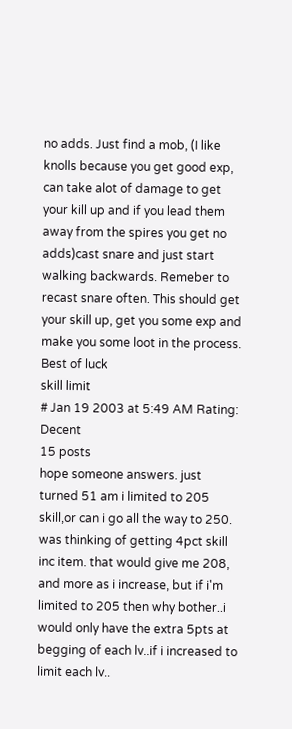no adds. Just find a mob, (I like knolls because you get good exp, can take alot of damage to get your kill up and if you lead them away from the spires you get no adds)cast snare and just start walking backwards. Remeber to recast snare often. This should get your skill up, get you some exp and make you some loot in the process. Best of luck
skill limit
# Jan 19 2003 at 5:49 AM Rating: Decent
15 posts
hope someone answers. just turned 51 am i limited to 205 skill,or can i go all the way to 250. was thinking of getting 4pct skill inc item. that would give me 208, and more as i increase, but if i'm limited to 205 then why bother..i would only have the extra 5pts at begging of each lv..if i increased to limit each lv..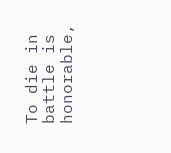To die in battle is honorable,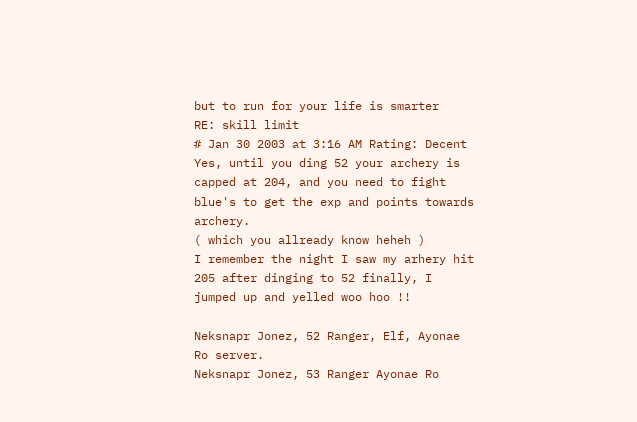but to run for your life is smarter
RE: skill limit
# Jan 30 2003 at 3:16 AM Rating: Decent
Yes, until you ding 52 your archery is capped at 204, and you need to fight blue's to get the exp and points towards archery.
( which you allready know heheh )
I remember the night I saw my arhery hit 205 after dinging to 52 finally, I jumped up and yelled woo hoo !!

Neksnapr Jonez, 52 Ranger, Elf, Ayonae Ro server.
Neksnapr Jonez, 53 Ranger Ayonae Ro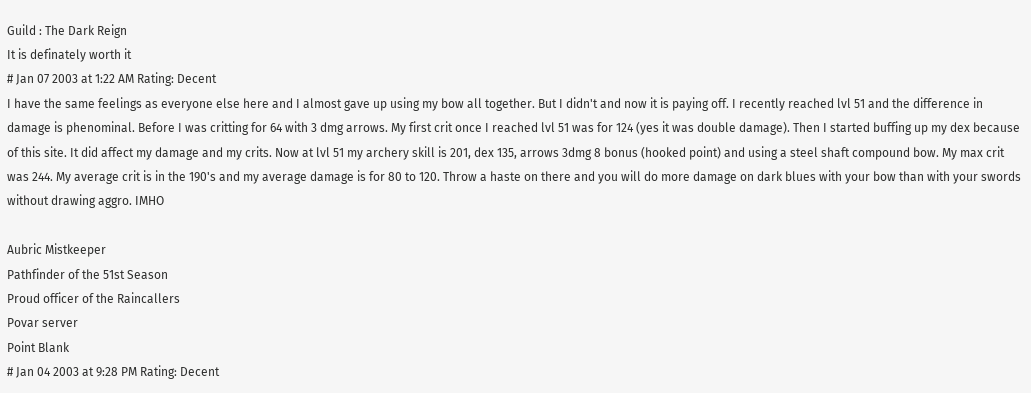Guild : The Dark Reign
It is definately worth it
# Jan 07 2003 at 1:22 AM Rating: Decent
I have the same feelings as everyone else here and I almost gave up using my bow all together. But I didn't and now it is paying off. I recently reached lvl 51 and the difference in damage is phenominal. Before I was critting for 64 with 3 dmg arrows. My first crit once I reached lvl 51 was for 124 (yes it was double damage). Then I started buffing up my dex because of this site. It did affect my damage and my crits. Now at lvl 51 my archery skill is 201, dex 135, arrows 3dmg 8 bonus (hooked point) and using a steel shaft compound bow. My max crit was 244. My average crit is in the 190's and my average damage is for 80 to 120. Throw a haste on there and you will do more damage on dark blues with your bow than with your swords without drawing aggro. IMHO

Aubric Mistkeeper
Pathfinder of the 51st Season
Proud officer of the Raincallers
Povar server
Point Blank
# Jan 04 2003 at 9:28 PM Rating: Decent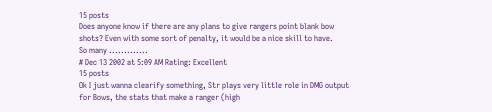15 posts
Does anyone know if there are any plans to give rangers point blank bow shots? Even with some sort of penalty, it would be a nice skill to have.
So many .............
# Dec 13 2002 at 5:09 AM Rating: Excellent
15 posts
Ok I just wanna clearify something, Str plays very little role in DMG output for Bows, the stats that make a ranger (high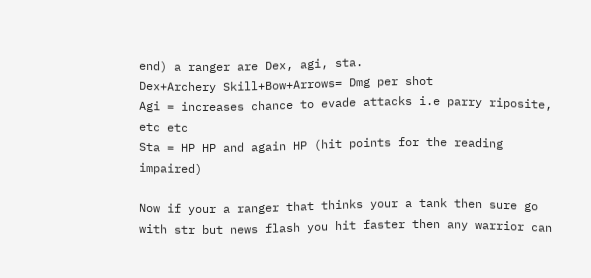end) a ranger are Dex, agi, sta.
Dex+Archery Skill+Bow+Arrows= Dmg per shot
Agi = increases chance to evade attacks i.e parry riposite, etc etc
Sta = HP HP and again HP (hit points for the reading impaired)

Now if your a ranger that thinks your a tank then sure go with str but news flash you hit faster then any warrior can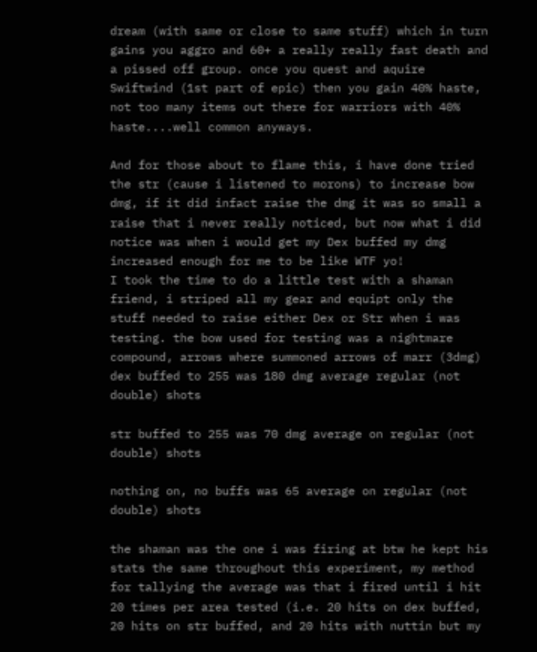dream (with same or close to same stuff) which in turn gains you aggro and 60+ a really really fast death and a pissed off group. once you quest and aquire Swiftwind (1st part of epic) then you gain 40% haste, not too many items out there for warriors with 40% haste....well common anyways.

And for those about to flame this, i have done tried the str (cause i listened to morons) to increase bow dmg, if it did infact raise the dmg it was so small a raise that i never really noticed, but now what i did notice was when i would get my Dex buffed my dmg increased enough for me to be like WTF yo!
I took the time to do a little test with a shaman friend, i striped all my gear and equipt only the stuff needed to raise either Dex or Str when i was testing. the bow used for testing was a nightmare compound, arrows where summoned arrows of marr (3dmg)
dex buffed to 255 was 180 dmg average regular (not double) shots

str buffed to 255 was 70 dmg average on regular (not double) shots

nothing on, no buffs was 65 average on regular (not double) shots

the shaman was the one i was firing at btw he kept his stats the same throughout this experiment, my method for tallying the average was that i fired until i hit 20 times per area tested (i.e. 20 hits on dex buffed, 20 hits on str buffed, and 20 hits with nuttin but my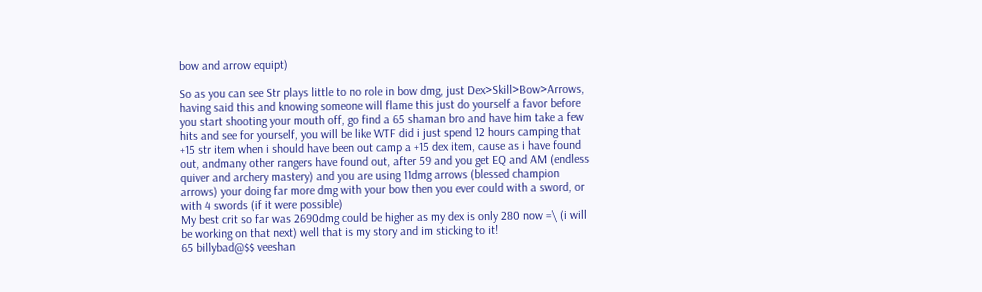bow and arrow equipt)

So as you can see Str plays little to no role in bow dmg, just Dex>Skill>Bow>Arrows, having said this and knowing someone will flame this just do yourself a favor before you start shooting your mouth off, go find a 65 shaman bro and have him take a few hits and see for yourself, you will be like WTF did i just spend 12 hours camping that +15 str item when i should have been out camp a +15 dex item, cause as i have found out, andmany other rangers have found out, after 59 and you get EQ and AM (endless quiver and archery mastery) and you are using 11dmg arrows (blessed champion arrows) your doing far more dmg with your bow then you ever could with a sword, or with 4 swords (if it were possible)
My best crit so far was 2690dmg could be higher as my dex is only 280 now =\ (i will be working on that next) well that is my story and im sticking to it!
65 billybad@$$ veeshan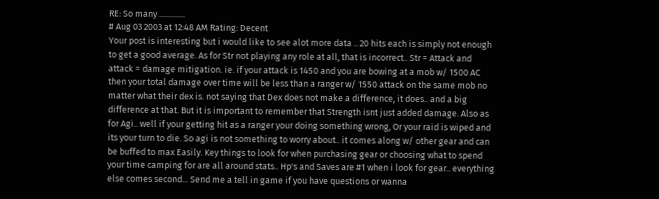RE: So many .............
# Aug 03 2003 at 12:48 AM Rating: Decent
Your post is interesting but i would like to see alot more data .. 20 hits each is simply not enough to get a good average. As for Str not playing any role at all, that is incorrect.. Str = Attack and attack = damage mitigation. ie. if your attack is 1450 and you are bowing at a mob w/ 1500 AC then your total damage over time will be less than a ranger w/ 1550 attack on the same mob no matter what their dex is. not saying that Dex does not make a difference, it does.. and a big difference at that. But it is important to remember that Strength isnt just added damage. Also as for Agi.. well if your getting hit as a ranger your doing something wrong, Or your raid is wiped and its your turn to die. So agi is not something to worry about.. it comes along w/ other gear and can be buffed to max Easily. Key things to look for when purchasing gear or choosing what to spend your time camping for are all around stats.. Hp's and Saves are #1 when i look for gear.. everything else comes second... Send me a tell in game if you have questions or wanna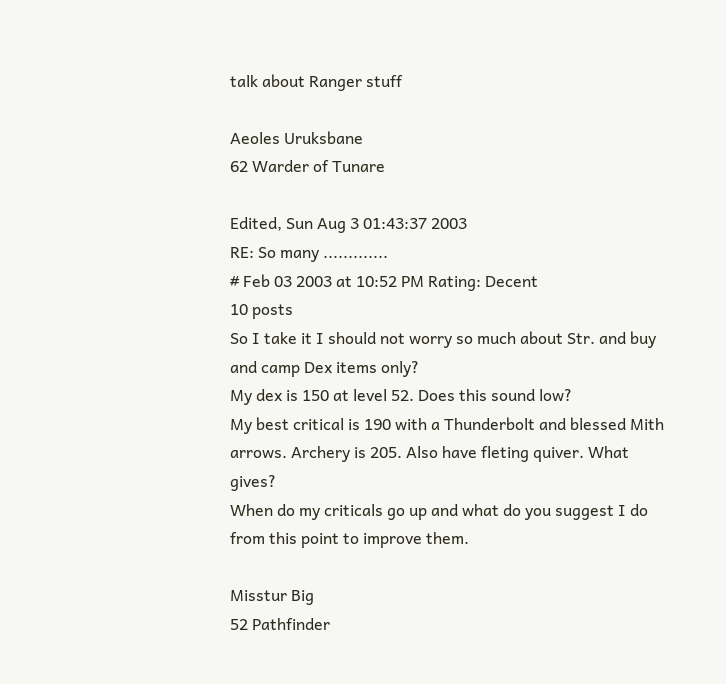talk about Ranger stuff

Aeoles Uruksbane
62 Warder of Tunare

Edited, Sun Aug 3 01:43:37 2003
RE: So many .............
# Feb 03 2003 at 10:52 PM Rating: Decent
10 posts
So I take it I should not worry so much about Str. and buy and camp Dex items only?
My dex is 150 at level 52. Does this sound low?
My best critical is 190 with a Thunderbolt and blessed Mith arrows. Archery is 205. Also have fleting quiver. What gives?
When do my criticals go up and what do you suggest I do from this point to improve them.

Misstur Big
52 Pathfinder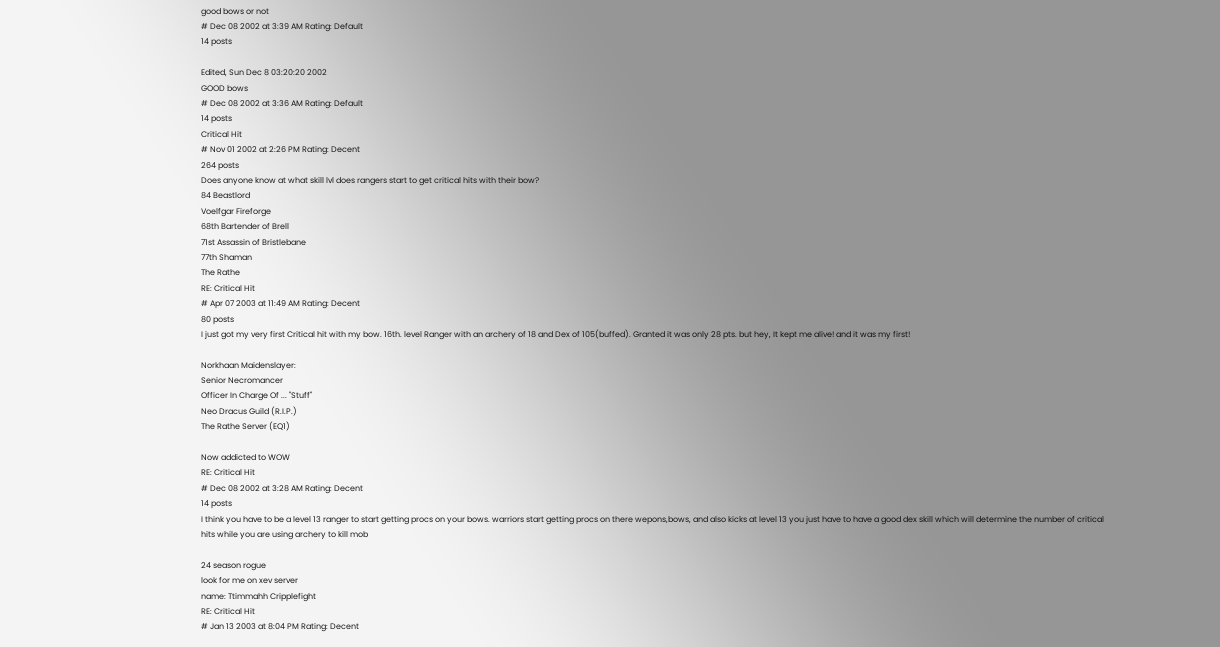good bows or not
# Dec 08 2002 at 3:39 AM Rating: Default
14 posts

Edited, Sun Dec 8 03:20:20 2002
GOOD bows
# Dec 08 2002 at 3:36 AM Rating: Default
14 posts
Critical Hit
# Nov 01 2002 at 2:26 PM Rating: Decent
264 posts
Does anyone know at what skill lvl does rangers start to get critical hits with their bow?
84 Beastlord
Voelfgar Fireforge
68th Bartender of Brell
71st Assassin of Bristlebane
77th Shaman
The Rathe
RE: Critical Hit
# Apr 07 2003 at 11:49 AM Rating: Decent
80 posts
I just got my very first Critical hit with my bow. 16th. level Ranger with an archery of 18 and Dex of 105(buffed). Granted it was only 28 pts. but hey, It kept me alive! and it was my first!

Norkhaan Maidenslayer:
Senior Necromancer
Officer In Charge Of ... "Stuff"
Neo Dracus Guild (R.I.P.)
The Rathe Server (EQ1)

Now addicted to WOW
RE: Critical Hit
# Dec 08 2002 at 3:28 AM Rating: Decent
14 posts
I think you have to be a level 13 ranger to start getting procs on your bows. warriors start getting procs on there wepons,bows, and also kicks at level 13 you just have to have a good dex skill which will determine the number of critical hits while you are using archery to kill mob

24 season rogue
look for me on xev server
name: Ttimmahh Cripplefight
RE: Critical Hit
# Jan 13 2003 at 8:04 PM Rating: Decent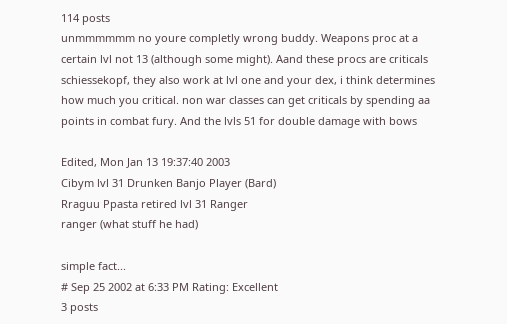114 posts
unmmmmmm no youre completly wrong buddy. Weapons proc at a certain lvl not 13 (although some might). Aand these procs are criticals schiessekopf, they also work at lvl one and your dex, i think determines how much you critical. non war classes can get criticals by spending aa points in combat fury. And the lvls 51 for double damage with bows

Edited, Mon Jan 13 19:37:40 2003
Cibym lvl 31 Drunken Banjo Player (Bard)
Rraguu Ppasta retired lvl 31 Ranger
ranger (what stuff he had)

simple fact...
# Sep 25 2002 at 6:33 PM Rating: Excellent
3 posts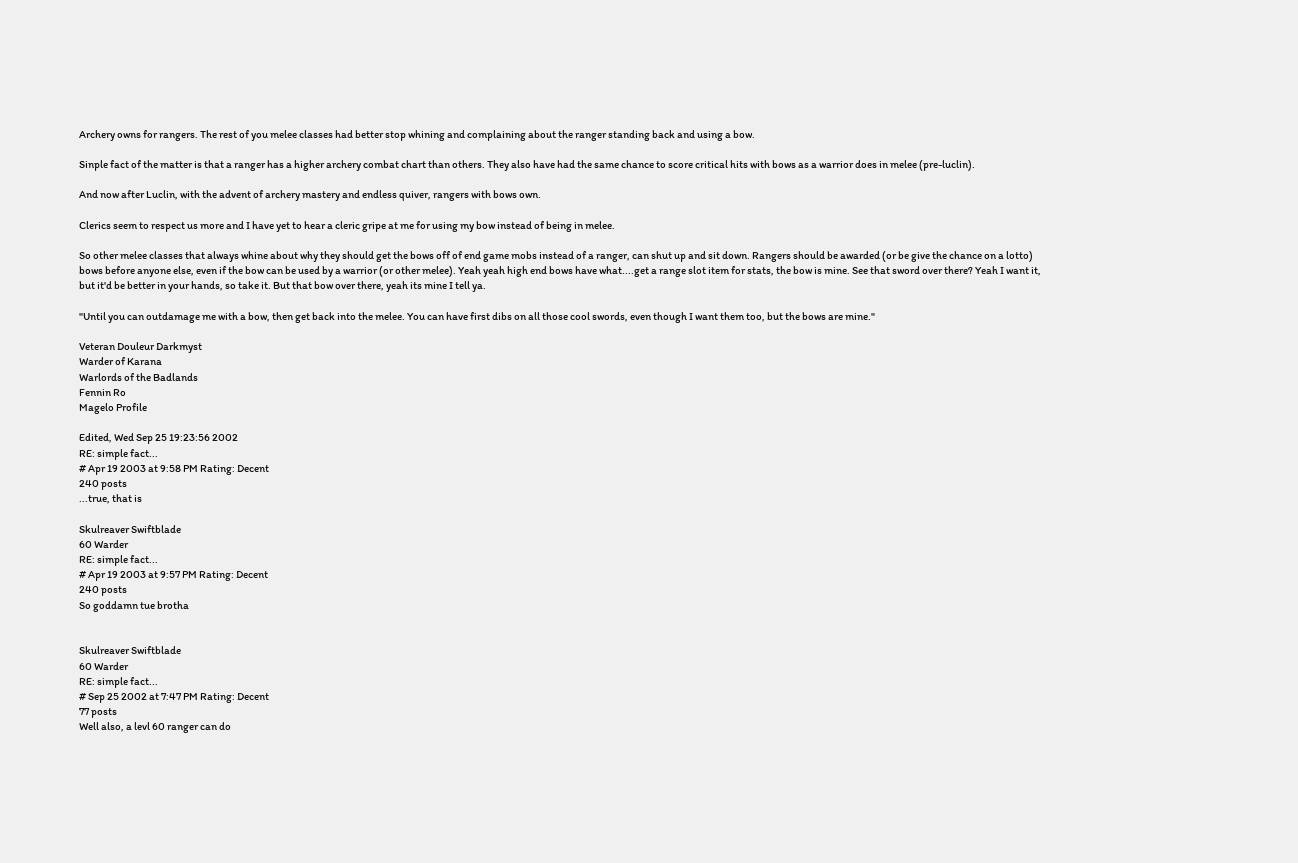Archery owns for rangers. The rest of you melee classes had better stop whining and complaining about the ranger standing back and using a bow.

Sinple fact of the matter is that a ranger has a higher archery combat chart than others. They also have had the same chance to score critical hits with bows as a warrior does in melee (pre-luclin).

And now after Luclin, with the advent of archery mastery and endless quiver, rangers with bows own.

Clerics seem to respect us more and I have yet to hear a cleric gripe at me for using my bow instead of being in melee.

So other melee classes that always whine about why they should get the bows off of end game mobs instead of a ranger, can shut up and sit down. Rangers should be awarded (or be give the chance on a lotto) bows before anyone else, even if the bow can be used by a warrior (or other melee). Yeah yeah high end bows have what....get a range slot item for stats, the bow is mine. See that sword over there? Yeah I want it, but it'd be better in your hands, so take it. But that bow over there, yeah its mine I tell ya.

"Until you can outdamage me with a bow, then get back into the melee. You can have first dibs on all those cool swords, even though I want them too, but the bows are mine."

Veteran Douleur Darkmyst
Warder of Karana
Warlords of the Badlands
Fennin Ro
Magelo Profile

Edited, Wed Sep 25 19:23:56 2002
RE: simple fact...
# Apr 19 2003 at 9:58 PM Rating: Decent
240 posts
...true, that is

Skulreaver Swiftblade
60 Warder
RE: simple fact...
# Apr 19 2003 at 9:57 PM Rating: Decent
240 posts
So goddamn tue brotha


Skulreaver Swiftblade
60 Warder
RE: simple fact...
# Sep 25 2002 at 7:47 PM Rating: Decent
77 posts
Well also, a levl 60 ranger can do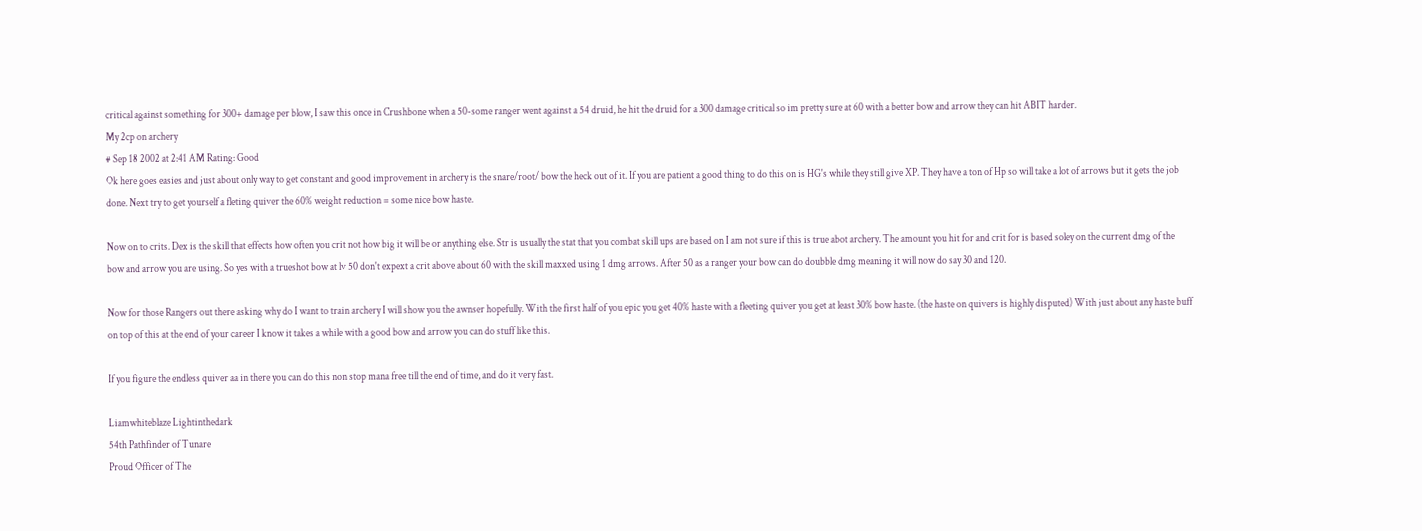critical against something for 300+ damage per blow, I saw this once in Crushbone when a 50-some ranger went against a 54 druid, he hit the druid for a 300 damage critical so im pretty sure at 60 with a better bow and arrow they can hit ABIT harder.
My 2cp on archery
# Sep 18 2002 at 2:41 AM Rating: Good
Ok here goes easies and just about only way to get constant and good improvement in archery is the snare/root/ bow the heck out of it. If you are patient a good thing to do this on is HG's while they still give XP. They have a ton of Hp so will take a lot of arrows but it gets the job done. Next try to get yourself a fleting quiver the 60% weight reduction = some nice bow haste.

Now on to crits. Dex is the skill that effects how often you crit not how big it will be or anything else. Str is usually the stat that you combat skill ups are based on I am not sure if this is true abot archery. The amount you hit for and crit for is based soley on the current dmg of the bow and arrow you are using. So yes with a trueshot bow at lv 50 don't expext a crit above about 60 with the skill maxxed using 1 dmg arrows. After 50 as a ranger your bow can do doubble dmg meaning it will now do say 30 and 120.

Now for those Rangers out there asking why do I want to train archery I will show you the awnser hopefully. With the first half of you epic you get 40% haste with a fleeting quiver you get at least 30% bow haste. (the haste on quivers is highly disputed) With just about any haste buff on top of this at the end of your career I know it takes a while with a good bow and arrow you can do stuff like this.

If you figure the endless quiver aa in there you can do this non stop mana free till the end of time, and do it very fast.

Liamwhiteblaze Lightinthedark
54th Pathfinder of Tunare
Proud Officer of The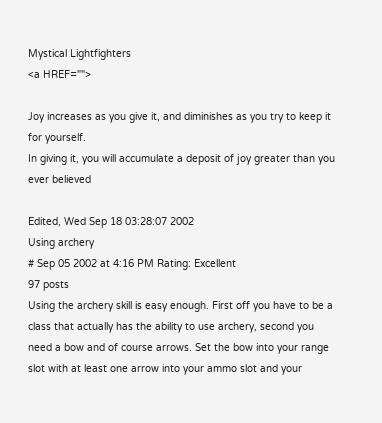Mystical Lightfighters
<a HREF="">

Joy increases as you give it, and diminishes as you try to keep it for yourself.
In giving it, you will accumulate a deposit of joy greater than you ever believed

Edited, Wed Sep 18 03:28:07 2002
Using archery
# Sep 05 2002 at 4:16 PM Rating: Excellent
97 posts
Using the archery skill is easy enough. First off you have to be a class that actually has the ability to use archery, second you need a bow and of course arrows. Set the bow into your range slot with at least one arrow into your ammo slot and your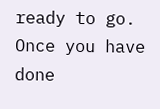ready to go. Once you have done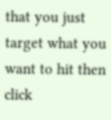that you just target what you want to hit then click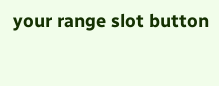your range slot button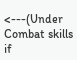<---(Under Combat skills if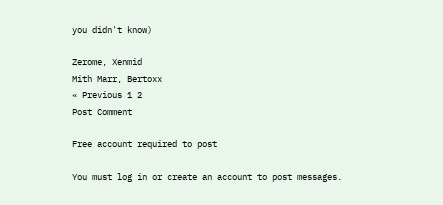you didn't know)

Zerome, Xenmid
Mith Marr, Bertoxx
« Previous 1 2
Post Comment

Free account required to post

You must log in or create an account to post messages.